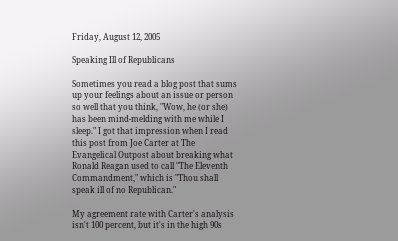Friday, August 12, 2005

Speaking Ill of Republicans

Sometimes you read a blog post that sums up your feelings about an issue or person so well that you think, "Wow, he (or she) has been mind-melding with me while I sleep." I got that impression when I read this post from Joe Carter at The Evangelical Outpost about breaking what Ronald Reagan used to call "The Eleventh Commandment," which is "Thou shall speak ill of no Republican."

My agreement rate with Carter's analysis isn't 100 percent, but it's in the high 90s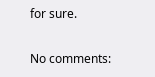for sure.

No comments: